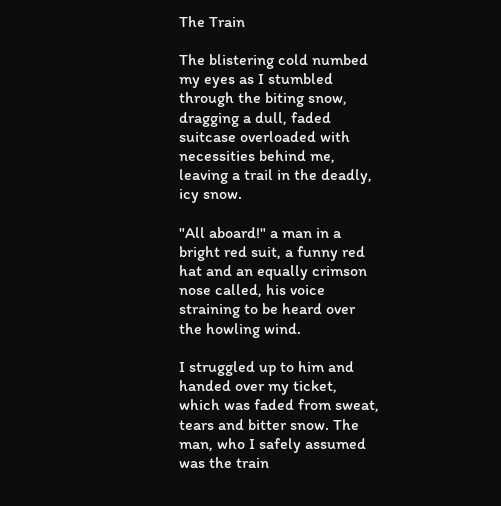The Train

The blistering cold numbed my eyes as I stumbled through the biting snow, dragging a dull, faded suitcase overloaded with necessities behind me, leaving a trail in the deadly, icy snow.

"All aboard!" a man in a bright red suit, a funny red hat and an equally crimson nose called, his voice straining to be heard over the howling wind.

I struggled up to him and handed over my ticket, which was faded from sweat, tears and bitter snow. The man, who I safely assumed was the train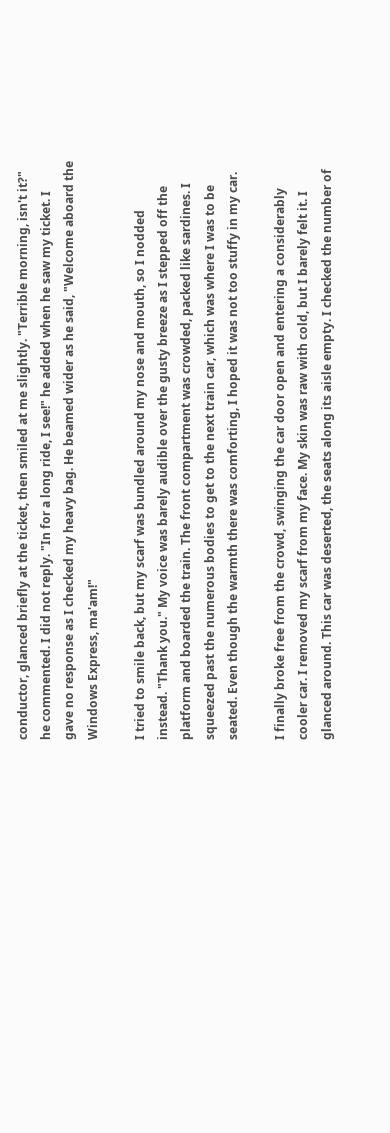conductor, glanced briefly at the ticket, then smiled at me slightly. "Terrible morning, isn't it?" he commented. I did not reply. "In for a long ride, I see!" he added when he saw my ticket. I gave no response as I checked my heavy bag. He beamed wider as he said, "Welcome aboard the Windows Express, ma'am!"

I tried to smile back, but my scarf was bundled around my nose and mouth, so I nodded instead. "Thank you." My voice was barely audible over the gusty breeze as I stepped off the platform and boarded the train. The front compartment was crowded, packed like sardines. I squeezed past the numerous bodies to get to the next train car, which was where I was to be seated. Even though the warmth there was comforting, I hoped it was not too stuffy in my car.

I finally broke free from the crowd, swinging the car door open and entering a considerably cooler car. I removed my scarf from my face. My skin was raw with cold, but I barely felt it. I glanced around. This car was deserted, the seats along its aisle empty. I checked the number of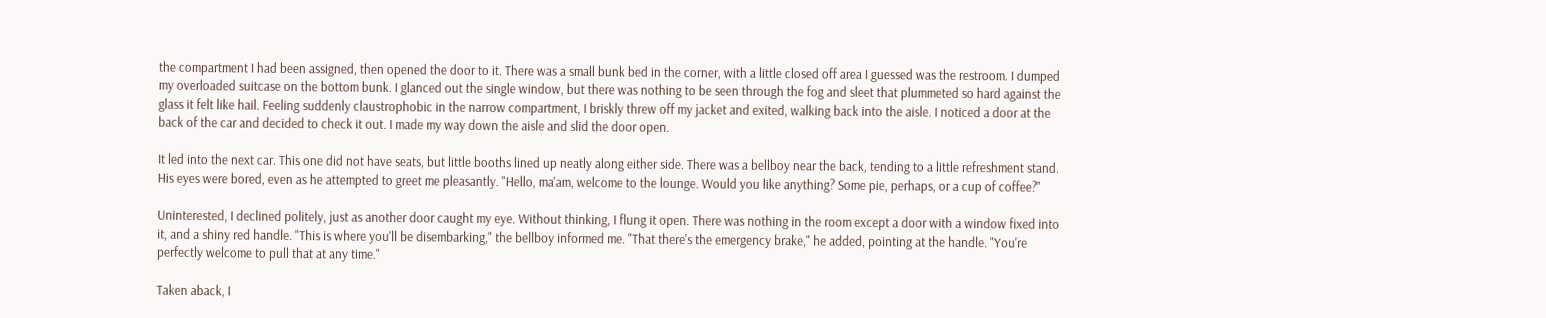the compartment I had been assigned, then opened the door to it. There was a small bunk bed in the corner, with a little closed off area I guessed was the restroom. I dumped my overloaded suitcase on the bottom bunk. I glanced out the single window, but there was nothing to be seen through the fog and sleet that plummeted so hard against the glass it felt like hail. Feeling suddenly claustrophobic in the narrow compartment, I briskly threw off my jacket and exited, walking back into the aisle. I noticed a door at the back of the car and decided to check it out. I made my way down the aisle and slid the door open.

It led into the next car. This one did not have seats, but little booths lined up neatly along either side. There was a bellboy near the back, tending to a little refreshment stand. His eyes were bored, even as he attempted to greet me pleasantly. "Hello, ma'am, welcome to the lounge. Would you like anything? Some pie, perhaps, or a cup of coffee?"

Uninterested, I declined politely, just as another door caught my eye. Without thinking, I flung it open. There was nothing in the room except a door with a window fixed into it, and a shiny red handle. "This is where you'll be disembarking," the bellboy informed me. "That there's the emergency brake," he added, pointing at the handle. "You're perfectly welcome to pull that at any time."

Taken aback, I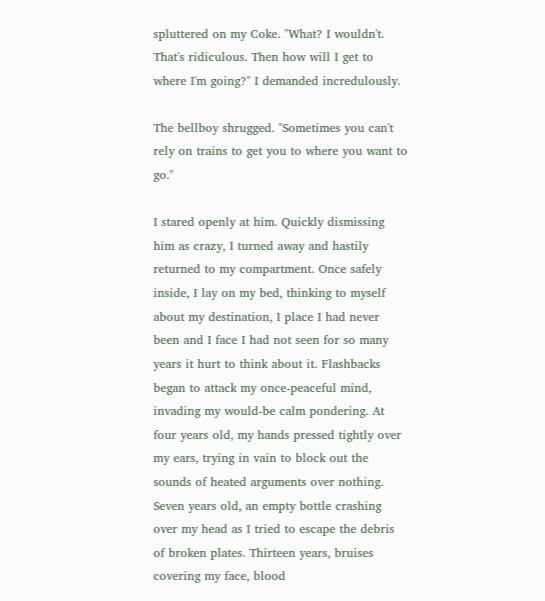spluttered on my Coke. "What? I wouldn't. That's ridiculous. Then how will I get to where I'm going?" I demanded incredulously.

The bellboy shrugged. "Sometimes you can't rely on trains to get you to where you want to go."

I stared openly at him. Quickly dismissing him as crazy, I turned away and hastily returned to my compartment. Once safely inside, I lay on my bed, thinking to myself about my destination, I place I had never been and I face I had not seen for so many years it hurt to think about it. Flashbacks began to attack my once-peaceful mind, invading my would-be calm pondering. At four years old, my hands pressed tightly over my ears, trying in vain to block out the sounds of heated arguments over nothing. Seven years old, an empty bottle crashing over my head as I tried to escape the debris of broken plates. Thirteen years, bruises covering my face, blood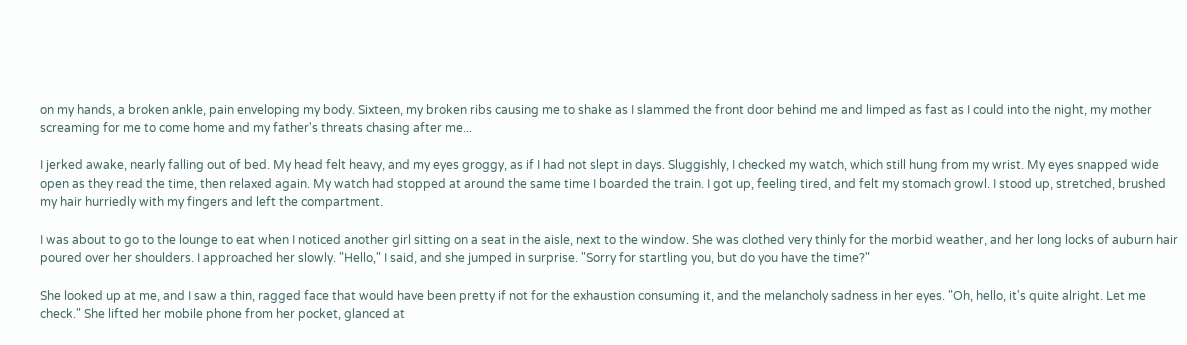on my hands, a broken ankle, pain enveloping my body. Sixteen, my broken ribs causing me to shake as I slammed the front door behind me and limped as fast as I could into the night, my mother screaming for me to come home and my father's threats chasing after me...

I jerked awake, nearly falling out of bed. My head felt heavy, and my eyes groggy, as if I had not slept in days. Sluggishly, I checked my watch, which still hung from my wrist. My eyes snapped wide open as they read the time, then relaxed again. My watch had stopped at around the same time I boarded the train. I got up, feeling tired, and felt my stomach growl. I stood up, stretched, brushed my hair hurriedly with my fingers and left the compartment.

I was about to go to the lounge to eat when I noticed another girl sitting on a seat in the aisle, next to the window. She was clothed very thinly for the morbid weather, and her long locks of auburn hair poured over her shoulders. I approached her slowly. "Hello," I said, and she jumped in surprise. "Sorry for startling you, but do you have the time?"

She looked up at me, and I saw a thin, ragged face that would have been pretty if not for the exhaustion consuming it, and the melancholy sadness in her eyes. "Oh, hello, it's quite alright. Let me check." She lifted her mobile phone from her pocket, glanced at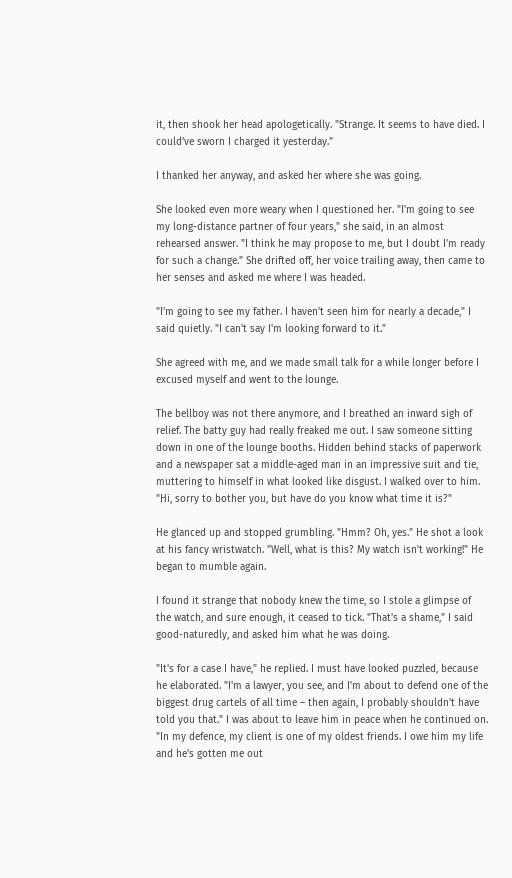it, then shook her head apologetically. "Strange. It seems to have died. I could've sworn I charged it yesterday."

I thanked her anyway, and asked her where she was going.

She looked even more weary when I questioned her. "I'm going to see my long-distance partner of four years," she said, in an almost rehearsed answer. "I think he may propose to me, but I doubt I'm ready for such a change." She drifted off, her voice trailing away, then came to her senses and asked me where I was headed.

"I'm going to see my father. I haven't seen him for nearly a decade," I said quietly. "I can't say I'm looking forward to it."

She agreed with me, and we made small talk for a while longer before I excused myself and went to the lounge.

The bellboy was not there anymore, and I breathed an inward sigh of relief. The batty guy had really freaked me out. I saw someone sitting down in one of the lounge booths. Hidden behind stacks of paperwork and a newspaper sat a middle-aged man in an impressive suit and tie, muttering to himself in what looked like disgust. I walked over to him. "Hi, sorry to bother you, but have do you know what time it is?"

He glanced up and stopped grumbling. "Hmm? Oh, yes." He shot a look at his fancy wristwatch. "Well, what is this? My watch isn't working!" He began to mumble again.

I found it strange that nobody knew the time, so I stole a glimpse of the watch, and sure enough, it ceased to tick. "That's a shame," I said good-naturedly, and asked him what he was doing.

"It's for a case I have," he replied. I must have looked puzzled, because he elaborated. "I'm a lawyer, you see, and I'm about to defend one of the biggest drug cartels of all time – then again, I probably shouldn't have told you that." I was about to leave him in peace when he continued on. "In my defence, my client is one of my oldest friends. I owe him my life and he's gotten me out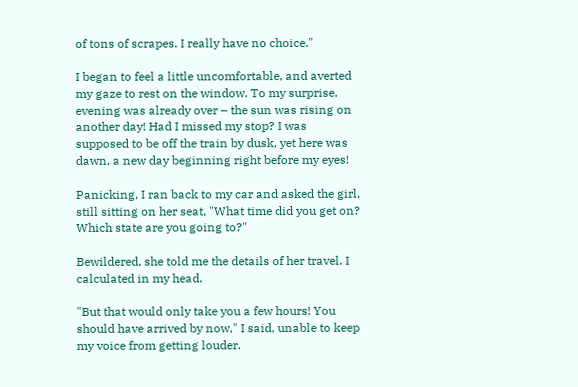of tons of scrapes. I really have no choice."

I began to feel a little uncomfortable, and averted my gaze to rest on the window. To my surprise, evening was already over – the sun was rising on another day! Had I missed my stop? I was supposed to be off the train by dusk, yet here was dawn, a new day beginning right before my eyes!

Panicking, I ran back to my car and asked the girl, still sitting on her seat, "What time did you get on? Which state are you going to?"

Bewildered, she told me the details of her travel. I calculated in my head.

"But that would only take you a few hours! You should have arrived by now," I said, unable to keep my voice from getting louder.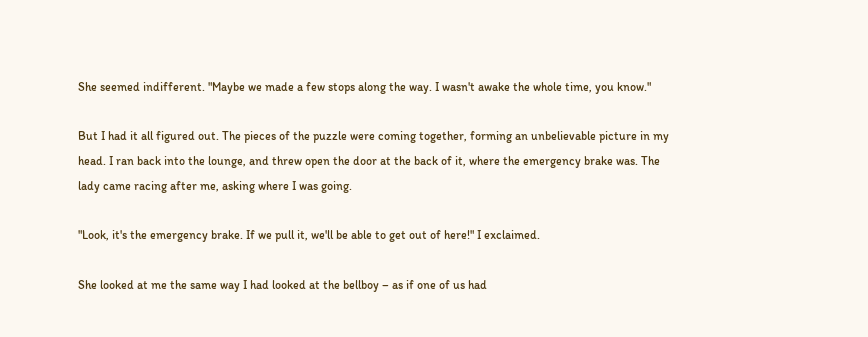She seemed indifferent. "Maybe we made a few stops along the way. I wasn't awake the whole time, you know."

But I had it all figured out. The pieces of the puzzle were coming together, forming an unbelievable picture in my head. I ran back into the lounge, and threw open the door at the back of it, where the emergency brake was. The lady came racing after me, asking where I was going.

"Look, it's the emergency brake. If we pull it, we'll be able to get out of here!" I exclaimed.

She looked at me the same way I had looked at the bellboy – as if one of us had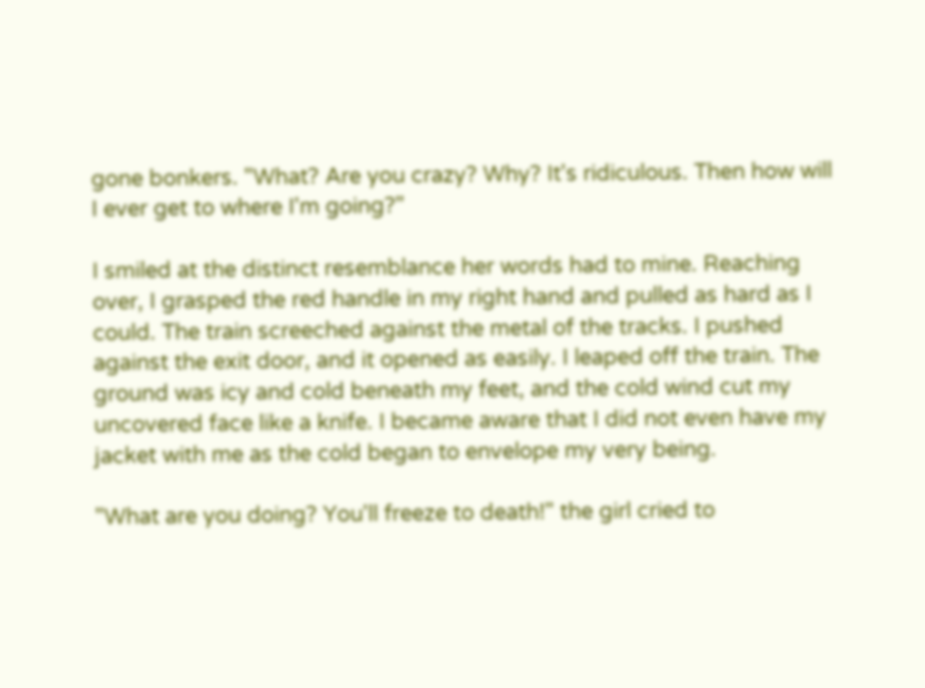gone bonkers. "What? Are you crazy? Why? It's ridiculous. Then how will I ever get to where I'm going?"

I smiled at the distinct resemblance her words had to mine. Reaching over, I grasped the red handle in my right hand and pulled as hard as I could. The train screeched against the metal of the tracks. I pushed against the exit door, and it opened as easily. I leaped off the train. The ground was icy and cold beneath my feet, and the cold wind cut my uncovered face like a knife. I became aware that I did not even have my jacket with me as the cold began to envelope my very being.

"What are you doing? You'll freeze to death!" the girl cried to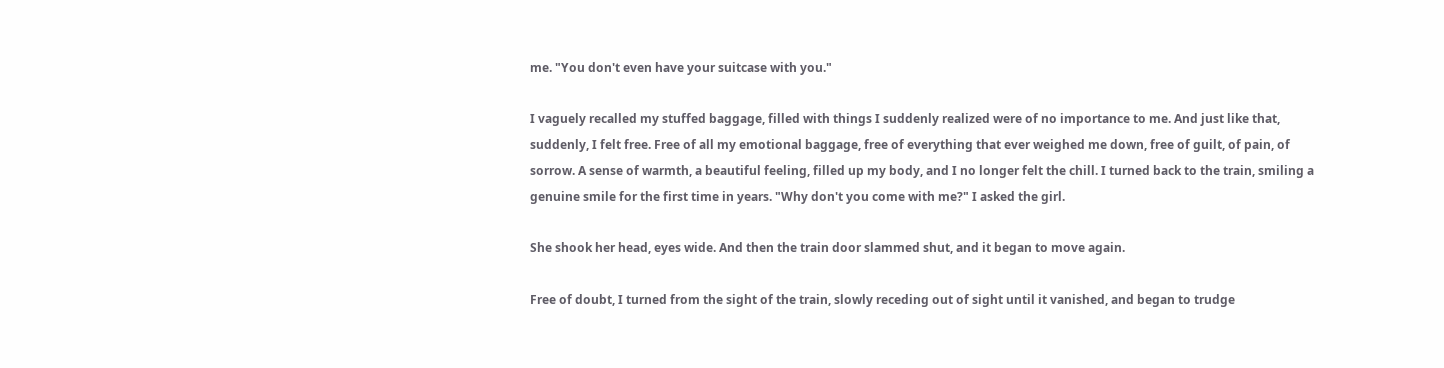me. "You don't even have your suitcase with you."

I vaguely recalled my stuffed baggage, filled with things I suddenly realized were of no importance to me. And just like that, suddenly, I felt free. Free of all my emotional baggage, free of everything that ever weighed me down, free of guilt, of pain, of sorrow. A sense of warmth, a beautiful feeling, filled up my body, and I no longer felt the chill. I turned back to the train, smiling a genuine smile for the first time in years. "Why don't you come with me?" I asked the girl.

She shook her head, eyes wide. And then the train door slammed shut, and it began to move again.

Free of doubt, I turned from the sight of the train, slowly receding out of sight until it vanished, and began to trudge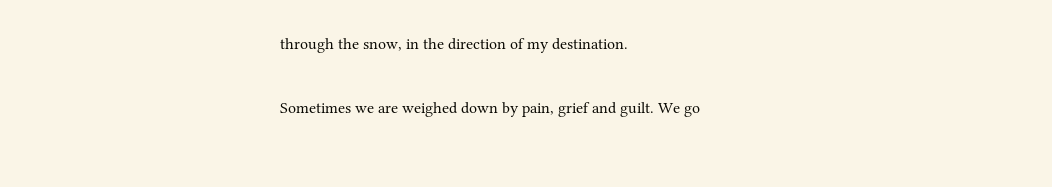through the snow, in the direction of my destination.

Sometimes we are weighed down by pain, grief and guilt. We go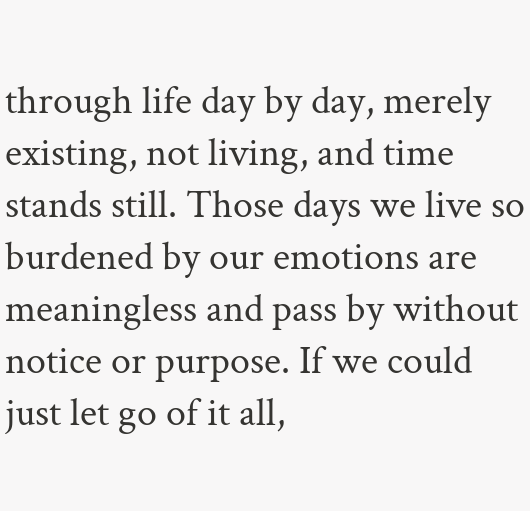through life day by day, merely existing, not living, and time stands still. Those days we live so burdened by our emotions are meaningless and pass by without notice or purpose. If we could just let go of it all,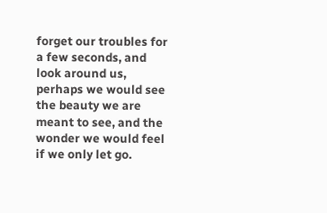forget our troubles for a few seconds, and look around us, perhaps we would see the beauty we are meant to see, and the wonder we would feel if we only let go.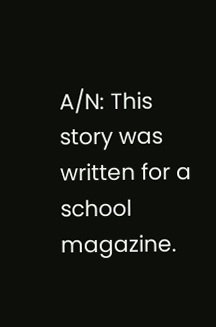A/N: This story was written for a school magazine.